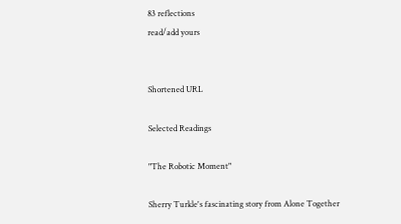83 reflections
read/add yours


Shortened URL

Selected Readings

"The Robotic Moment"

Sherry Turkle's fascinating story from Alone Together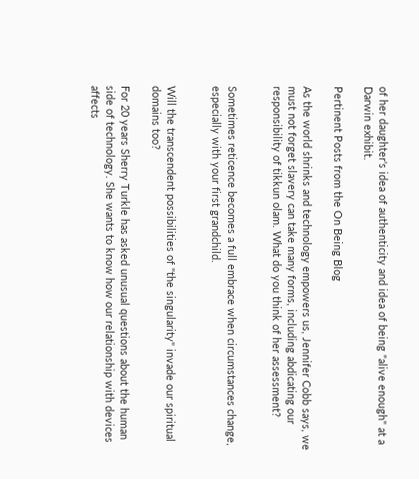of her daughter's idea of authenticity and idea of being "alive enough" at a Darwin exhibit.

Pertinent Posts from the On Being Blog

As the world shrinks and technology empowers us, Jennifer Cobb says, we must not forget slavery can take many forms, including abdicating our responsibility of tikkun olam. What do you think of her assessment?


Sometimes reticence becomes a full embrace when circumstances change, especially with your first grandchild.


Will the transcendent possibilities of "the singularity" invade our spiritual domains too?

For 20 years Sherry Turkle has asked unusual questions about the human side of technology. She wants to know how our relationship with devices affects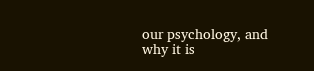our psychology, and why it is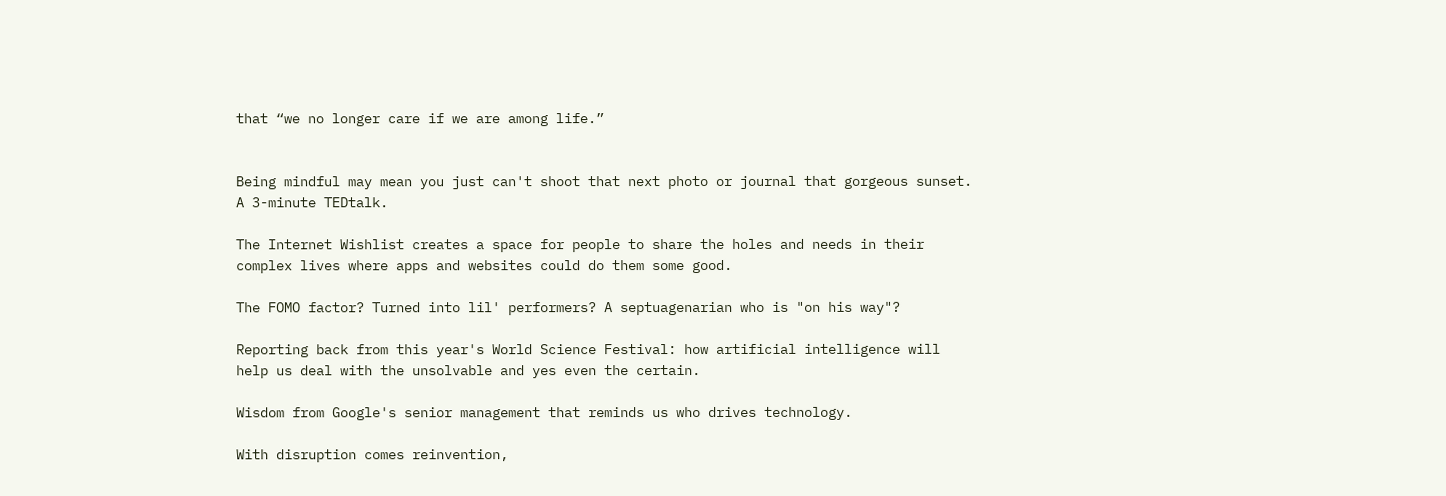that “we no longer care if we are among life.”


Being mindful may mean you just can't shoot that next photo or journal that gorgeous sunset. A 3-minute TEDtalk.

The Internet Wishlist creates a space for people to share the holes and needs in their complex lives where apps and websites could do them some good.

The FOMO factor? Turned into lil' performers? A septuagenarian who is "on his way"?

Reporting back from this year's World Science Festival: how artificial intelligence will help us deal with the unsolvable and yes even the certain.

Wisdom from Google's senior management that reminds us who drives technology.

With disruption comes reinvention,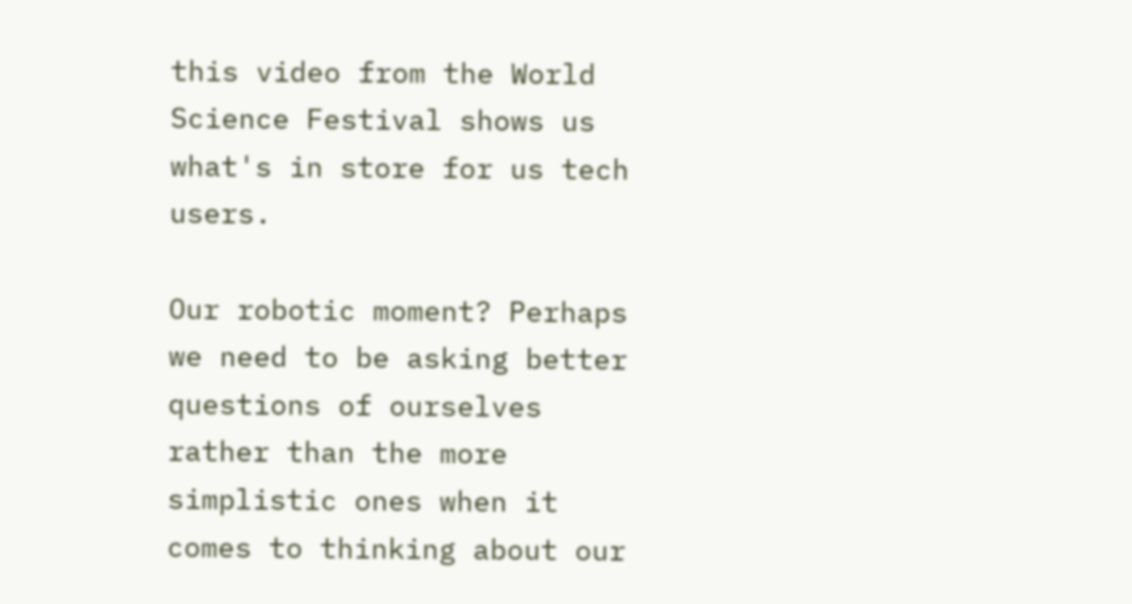this video from the World Science Festival shows us what's in store for us tech users.

Our robotic moment? Perhaps we need to be asking better questions of ourselves rather than the more simplistic ones when it comes to thinking about our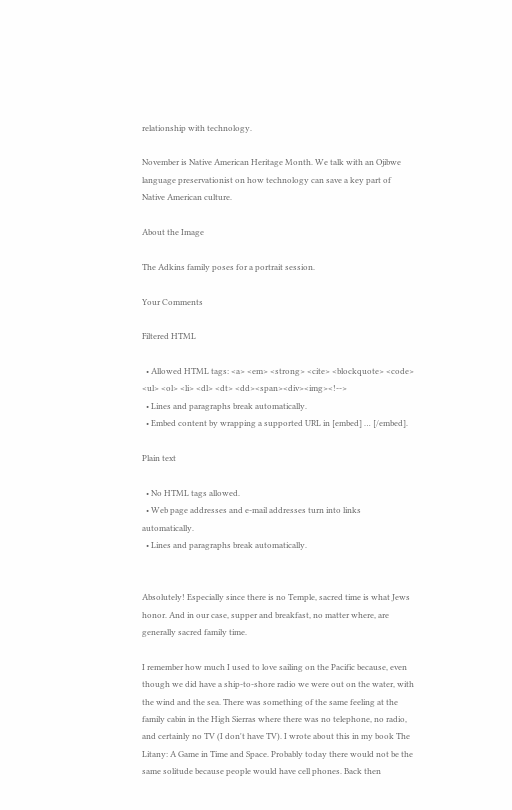relationship with technology.

November is Native American Heritage Month. We talk with an Ojibwe language preservationist on how technology can save a key part of Native American culture.

About the Image

The Adkins family poses for a portrait session.

Your Comments

Filtered HTML

  • Allowed HTML tags: <a> <em> <strong> <cite> <blockquote> <code> <ul> <ol> <li> <dl> <dt> <dd><span><div><img><!-->
  • Lines and paragraphs break automatically.
  • Embed content by wrapping a supported URL in [embed] … [/embed].

Plain text

  • No HTML tags allowed.
  • Web page addresses and e-mail addresses turn into links automatically.
  • Lines and paragraphs break automatically.


Absolutely! Especially since there is no Temple, sacred time is what Jews honor. And in our case, supper and breakfast, no matter where, are generally sacred family time.

I remember how much I used to love sailing on the Pacific because, even though we did have a ship-to-shore radio we were out on the water, with the wind and the sea. There was something of the same feeling at the family cabin in the High Sierras where there was no telephone, no radio, and certainly no TV (I don't have TV). I wrote about this in my book The Litany: A Game in Time and Space. Probably today there would not be the same solitude because people would have cell phones. Back then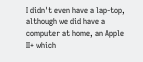I didn't even have a lap-top, although we did have a computer at home, an Apple II+ which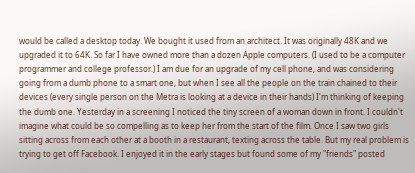would be called a desktop today. We bought it used from an architect. It was originally 48K and we upgraded it to 64K. So far I have owned more than a dozen Apple computers. (I used to be a computer programmer and college professor.) I am due for an upgrade of my cell phone, and was considering going from a dumb phone to a smart one, but when I see all the people on the train chained to their devices (every single person on the Metra is looking at a device in their hands) I'm thinking of keeping the dumb one. Yesterday in a screening I noticed the tiny screen of a woman down in front. I couldn't imagine what could be so compelling as to keep her from the start of the film. Once I saw two girls sitting across from each other at a booth in a restaurant, texting across the table. But my real problem is trying to get off Facebook. I enjoyed it in the early stages but found some of my "friends" posted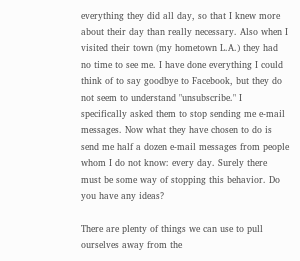everything they did all day, so that I knew more about their day than really necessary. Also when I visited their town (my hometown L.A.) they had no time to see me. I have done everything I could think of to say goodbye to Facebook, but they do not seem to understand "unsubscribe." I specifically asked them to stop sending me e-mail messages. Now what they have chosen to do is send me half a dozen e-mail messages from people whom I do not know: every day. Surely there must be some way of stopping this behavior. Do you have any ideas?

There are plenty of things we can use to pull ourselves away from the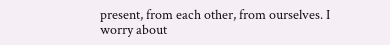present, from each other, from ourselves. I worry about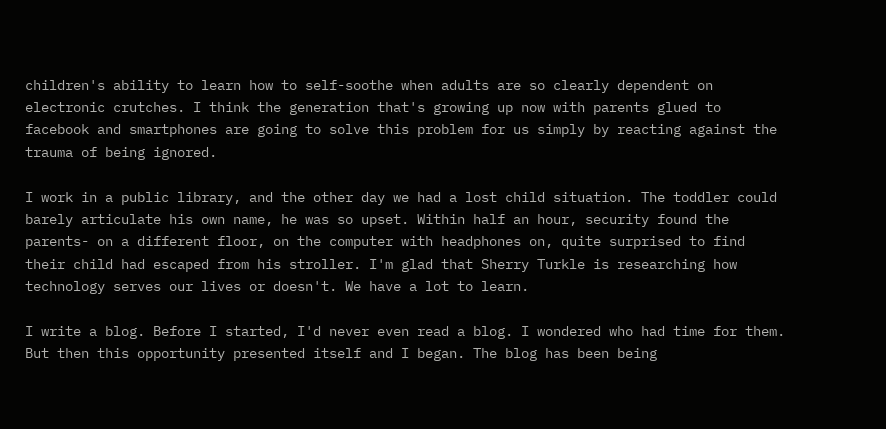children's ability to learn how to self-soothe when adults are so clearly dependent on electronic crutches. I think the generation that's growing up now with parents glued to facebook and smartphones are going to solve this problem for us simply by reacting against the trauma of being ignored.

I work in a public library, and the other day we had a lost child situation. The toddler could barely articulate his own name, he was so upset. Within half an hour, security found the parents- on a different floor, on the computer with headphones on, quite surprised to find their child had escaped from his stroller. I'm glad that Sherry Turkle is researching how technology serves our lives or doesn't. We have a lot to learn.

I write a blog. Before I started, I'd never even read a blog. I wondered who had time for them. But then this opportunity presented itself and I began. The blog has been being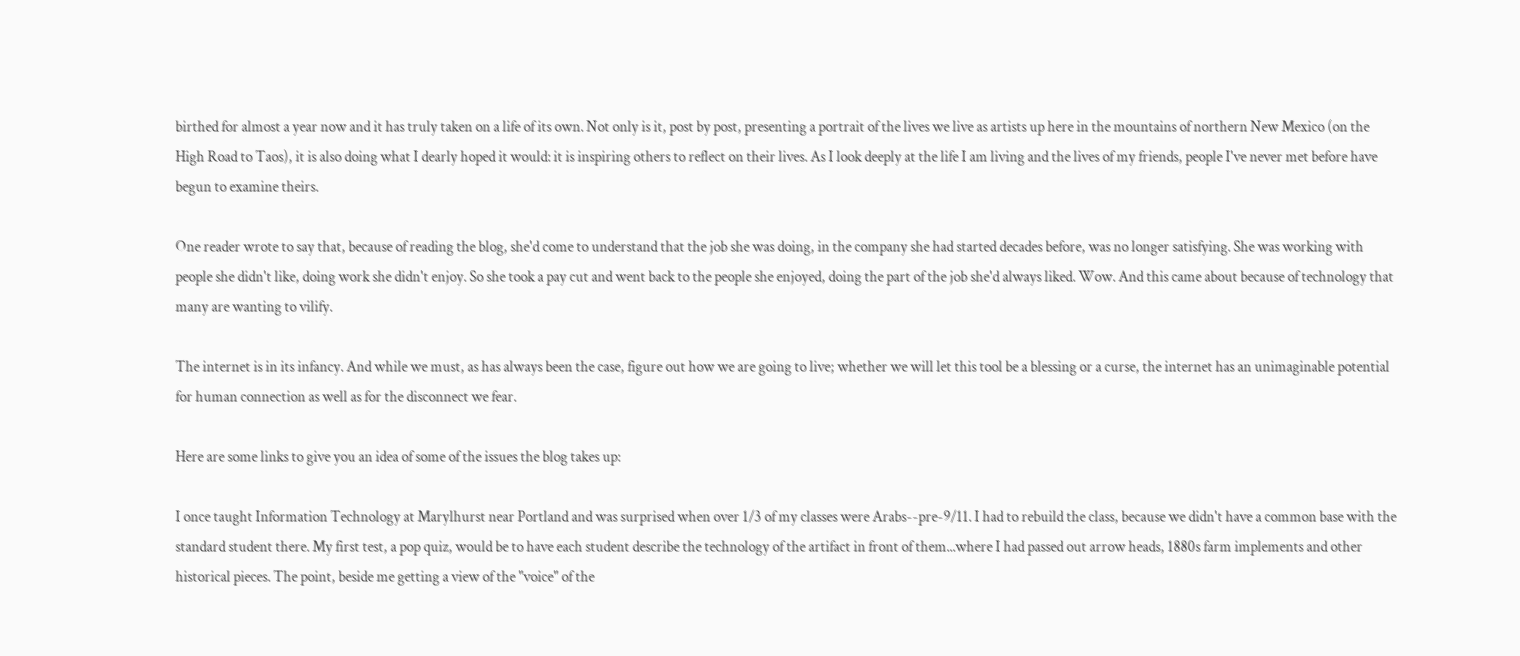birthed for almost a year now and it has truly taken on a life of its own. Not only is it, post by post, presenting a portrait of the lives we live as artists up here in the mountains of northern New Mexico (on the High Road to Taos), it is also doing what I dearly hoped it would: it is inspiring others to reflect on their lives. As I look deeply at the life I am living and the lives of my friends, people I've never met before have begun to examine theirs.

One reader wrote to say that, because of reading the blog, she'd come to understand that the job she was doing, in the company she had started decades before, was no longer satisfying. She was working with people she didn't like, doing work she didn't enjoy. So she took a pay cut and went back to the people she enjoyed, doing the part of the job she'd always liked. Wow. And this came about because of technology that many are wanting to vilify.

The internet is in its infancy. And while we must, as has always been the case, figure out how we are going to live; whether we will let this tool be a blessing or a curse, the internet has an unimaginable potential for human connection as well as for the disconnect we fear.

Here are some links to give you an idea of some of the issues the blog takes up:

I once taught Information Technology at Marylhurst near Portland and was surprised when over 1/3 of my classes were Arabs--pre-9/11. I had to rebuild the class, because we didn't have a common base with the standard student there. My first test, a pop quiz, would be to have each student describe the technology of the artifact in front of them...where I had passed out arrow heads, 1880s farm implements and other historical pieces. The point, beside me getting a view of the "voice" of the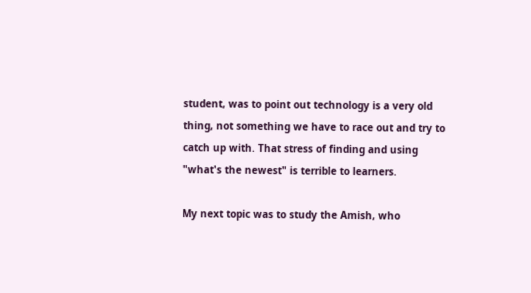student, was to point out technology is a very old thing, not something we have to race out and try to catch up with. That stress of finding and using "what's the newest" is terrible to learners.

My next topic was to study the Amish, who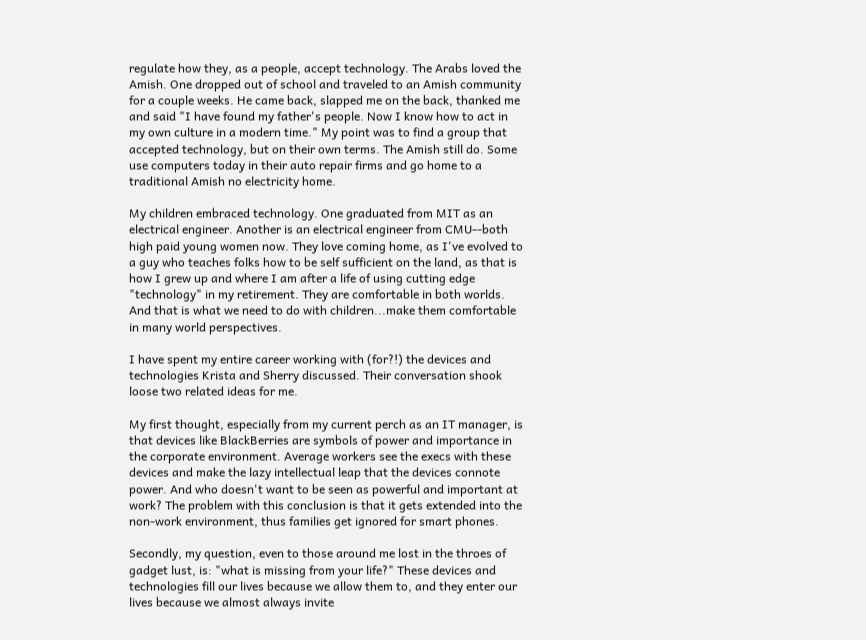regulate how they, as a people, accept technology. The Arabs loved the Amish. One dropped out of school and traveled to an Amish community for a couple weeks. He came back, slapped me on the back, thanked me and said "I have found my father's people. Now I know how to act in my own culture in a modern time." My point was to find a group that accepted technology, but on their own terms. The Amish still do. Some use computers today in their auto repair firms and go home to a traditional Amish no electricity home.

My children embraced technology. One graduated from MIT as an electrical engineer. Another is an electrical engineer from CMU--both high paid young women now. They love coming home, as I've evolved to a guy who teaches folks how to be self sufficient on the land, as that is how I grew up and where I am after a life of using cutting edge "technology" in my retirement. They are comfortable in both worlds. And that is what we need to do with children...make them comfortable in many world perspectives.

I have spent my entire career working with (for?!) the devices and technologies Krista and Sherry discussed. Their conversation shook loose two related ideas for me.

My first thought, especially from my current perch as an IT manager, is that devices like BlackBerries are symbols of power and importance in the corporate environment. Average workers see the execs with these devices and make the lazy intellectual leap that the devices connote power. And who doesn't want to be seen as powerful and important at work? The problem with this conclusion is that it gets extended into the non-work environment, thus families get ignored for smart phones.

Secondly, my question, even to those around me lost in the throes of gadget lust, is: "what is missing from your life?" These devices and technologies fill our lives because we allow them to, and they enter our lives because we almost always invite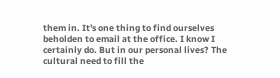them in. It's one thing to find ourselves beholden to email at the office. I know I certainly do. But in our personal lives? The cultural need to fill the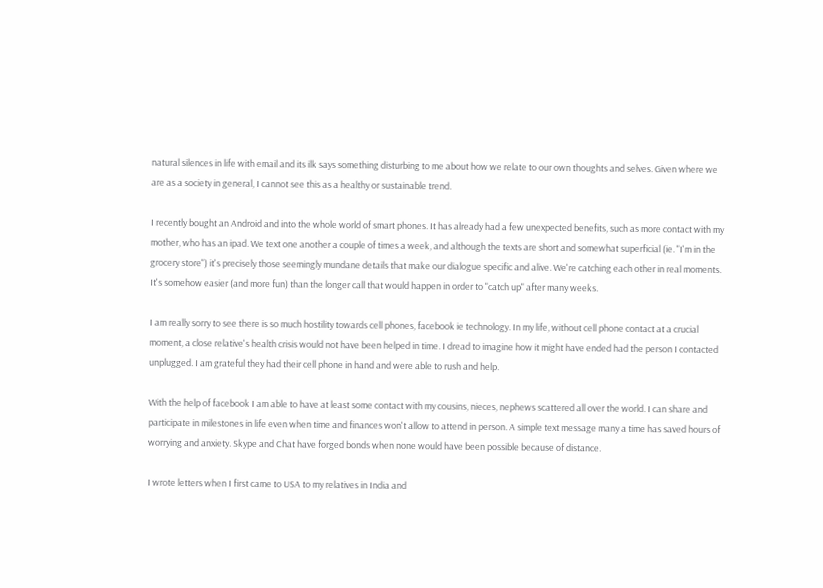natural silences in life with email and its ilk says something disturbing to me about how we relate to our own thoughts and selves. Given where we are as a society in general, I cannot see this as a healthy or sustainable trend.

I recently bought an Android and into the whole world of smart phones. It has already had a few unexpected benefits, such as more contact with my mother, who has an ipad. We text one another a couple of times a week, and although the texts are short and somewhat superficial (ie. "I'm in the grocery store") it's precisely those seemingly mundane details that make our dialogue specific and alive. We're catching each other in real moments. It's somehow easier (and more fun) than the longer call that would happen in order to "catch up" after many weeks.

I am really sorry to see there is so much hostility towards cell phones, facebook ie technology. In my life, without cell phone contact at a crucial moment, a close relative's health crisis would not have been helped in time. I dread to imagine how it might have ended had the person I contacted unplugged. I am grateful they had their cell phone in hand and were able to rush and help.

With the help of facebook I am able to have at least some contact with my cousins, nieces, nephews scattered all over the world. I can share and participate in milestones in life even when time and finances won't allow to attend in person. A simple text message many a time has saved hours of worrying and anxiety. Skype and Chat have forged bonds when none would have been possible because of distance.

I wrote letters when I first came to USA to my relatives in India and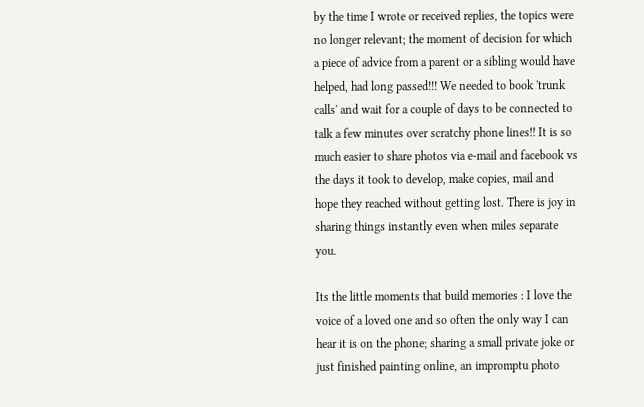by the time I wrote or received replies, the topics were no longer relevant; the moment of decision for which a piece of advice from a parent or a sibling would have helped, had long passed!!! We needed to book 'trunk calls' and wait for a couple of days to be connected to talk a few minutes over scratchy phone lines!! It is so much easier to share photos via e-mail and facebook vs the days it took to develop, make copies, mail and hope they reached without getting lost. There is joy in sharing things instantly even when miles separate you.

Its the little moments that build memories : I love the voice of a loved one and so often the only way I can hear it is on the phone; sharing a small private joke or just finished painting online, an impromptu photo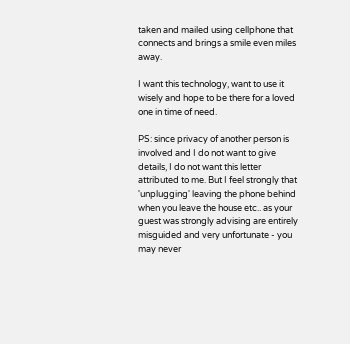taken and mailed using cellphone that connects and brings a smile even miles away.

I want this technology, want to use it wisely and hope to be there for a loved one in time of need.

PS: since privacy of another person is involved and I do not want to give details, I do not want this letter attributed to me. But I feel strongly that 'unplugging' leaving the phone behind when you leave the house etc.. as your guest was strongly advising are entirely misguided and very unfortunate - you may never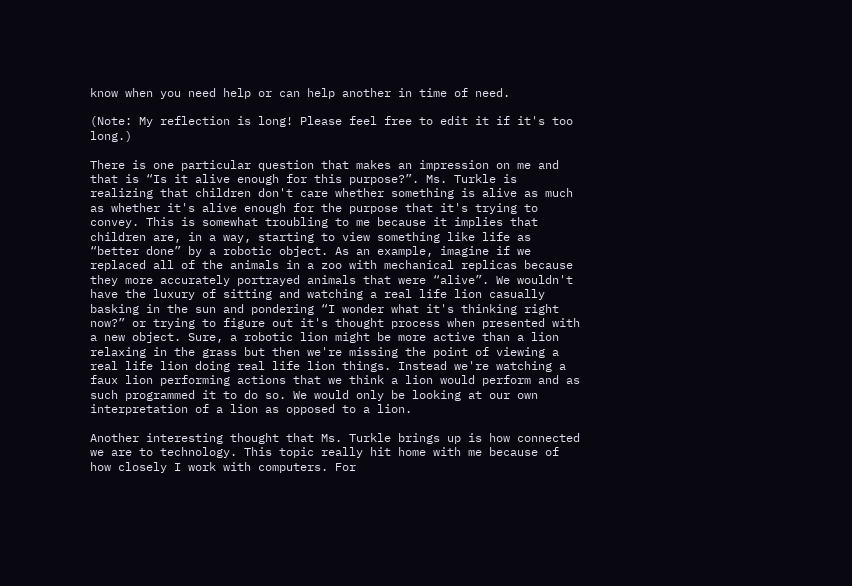know when you need help or can help another in time of need.

(Note: My reflection is long! Please feel free to edit it if it's too long.)

There is one particular question that makes an impression on me and that is “Is it alive enough for this purpose?”. Ms. Turkle is realizing that children don't care whether something is alive as much as whether it's alive enough for the purpose that it's trying to convey. This is somewhat troubling to me because it implies that children are, in a way, starting to view something like life as “better done” by a robotic object. As an example, imagine if we replaced all of the animals in a zoo with mechanical replicas because they more accurately portrayed animals that were “alive”. We wouldn't have the luxury of sitting and watching a real life lion casually basking in the sun and pondering “I wonder what it's thinking right now?” or trying to figure out it's thought process when presented with a new object. Sure, a robotic lion might be more active than a lion relaxing in the grass but then we're missing the point of viewing a real life lion doing real life lion things. Instead we're watching a faux lion performing actions that we think a lion would perform and as such programmed it to do so. We would only be looking at our own interpretation of a lion as opposed to a lion.

Another interesting thought that Ms. Turkle brings up is how connected we are to technology. This topic really hit home with me because of how closely I work with computers. For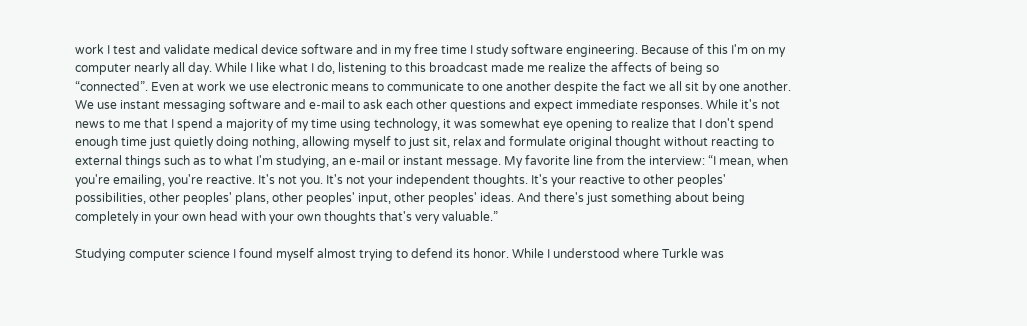work I test and validate medical device software and in my free time I study software engineering. Because of this I'm on my computer nearly all day. While I like what I do, listening to this broadcast made me realize the affects of being so “connected”. Even at work we use electronic means to communicate to one another despite the fact we all sit by one another. We use instant messaging software and e-mail to ask each other questions and expect immediate responses. While it's not news to me that I spend a majority of my time using technology, it was somewhat eye opening to realize that I don't spend enough time just quietly doing nothing, allowing myself to just sit, relax and formulate original thought without reacting to external things such as to what I'm studying, an e-mail or instant message. My favorite line from the interview: “I mean, when you're emailing, you're reactive. It's not you. It's not your independent thoughts. It's your reactive to other peoples' possibilities, other peoples' plans, other peoples' input, other peoples' ideas. And there's just something about being completely in your own head with your own thoughts that's very valuable.”

Studying computer science I found myself almost trying to defend its honor. While I understood where Turkle was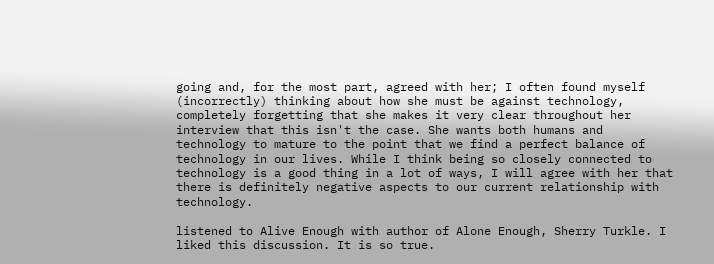going and, for the most part, agreed with her; I often found myself (incorrectly) thinking about how she must be against technology, completely forgetting that she makes it very clear throughout her interview that this isn't the case. She wants both humans and technology to mature to the point that we find a perfect balance of technology in our lives. While I think being so closely connected to technology is a good thing in a lot of ways, I will agree with her that there is definitely negative aspects to our current relationship with technology.

listened to Alive Enough with author of Alone Enough, Sherry Turkle. I liked this discussion. It is so true.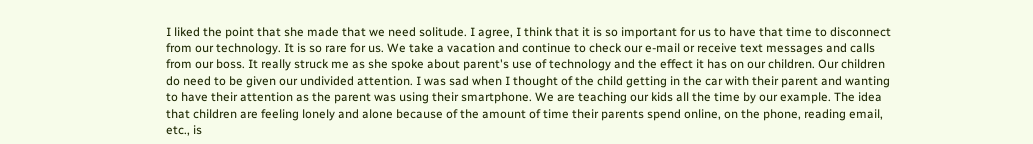I liked the point that she made that we need solitude. I agree, I think that it is so important for us to have that time to disconnect from our technology. It is so rare for us. We take a vacation and continue to check our e-mail or receive text messages and calls from our boss. It really struck me as she spoke about parent's use of technology and the effect it has on our children. Our children do need to be given our undivided attention. I was sad when I thought of the child getting in the car with their parent and wanting to have their attention as the parent was using their smartphone. We are teaching our kids all the time by our example. The idea that children are feeling lonely and alone because of the amount of time their parents spend online, on the phone, reading email, etc., is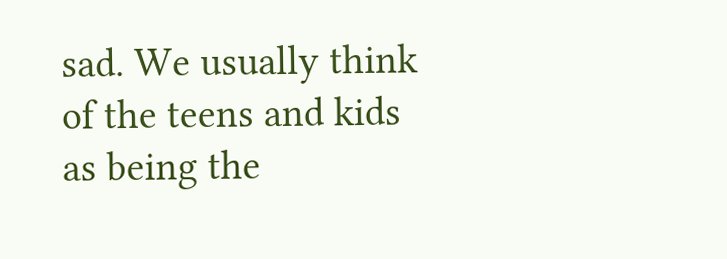sad. We usually think of the teens and kids as being the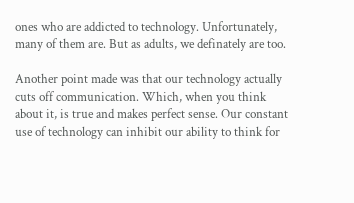ones who are addicted to technology. Unfortunately, many of them are. But as adults, we definately are too.

Another point made was that our technology actually cuts off communication. Which, when you think about it, is true and makes perfect sense. Our constant use of technology can inhibit our ability to think for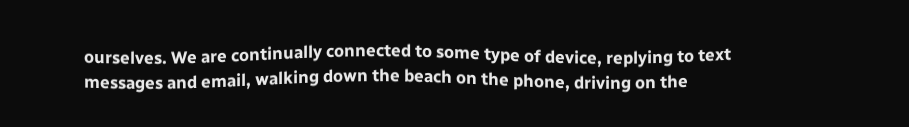ourselves. We are continually connected to some type of device, replying to text messages and email, walking down the beach on the phone, driving on the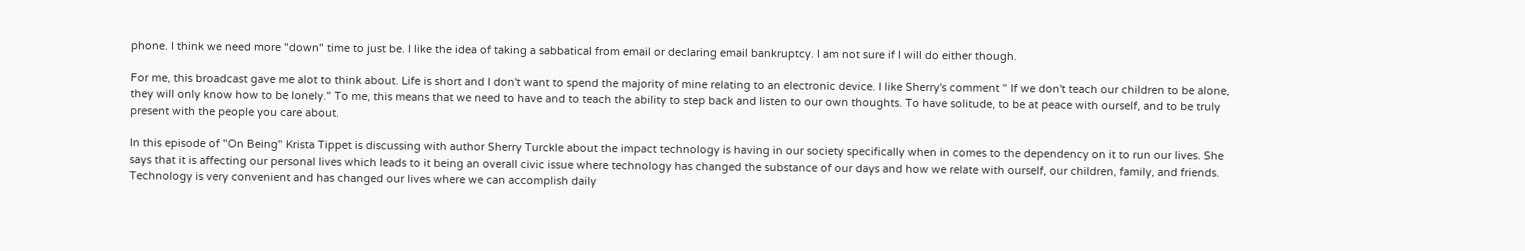phone. I think we need more "down" time to just be. I like the idea of taking a sabbatical from email or declaring email bankruptcy. I am not sure if I will do either though.

For me, this broadcast gave me alot to think about. Life is short and I don't want to spend the majority of mine relating to an electronic device. I like Sherry's comment " If we don't teach our children to be alone, they will only know how to be lonely." To me, this means that we need to have and to teach the ability to step back and listen to our own thoughts. To have solitude, to be at peace with ourself, and to be truly present with the people you care about.

In this episode of "On Being" Krista Tippet is discussing with author Sherry Turckle about the impact technology is having in our society specifically when in comes to the dependency on it to run our lives. She says that it is affecting our personal lives which leads to it being an overall civic issue where technology has changed the substance of our days and how we relate with ourself, our children, family, and friends. Technology is very convenient and has changed our lives where we can accomplish daily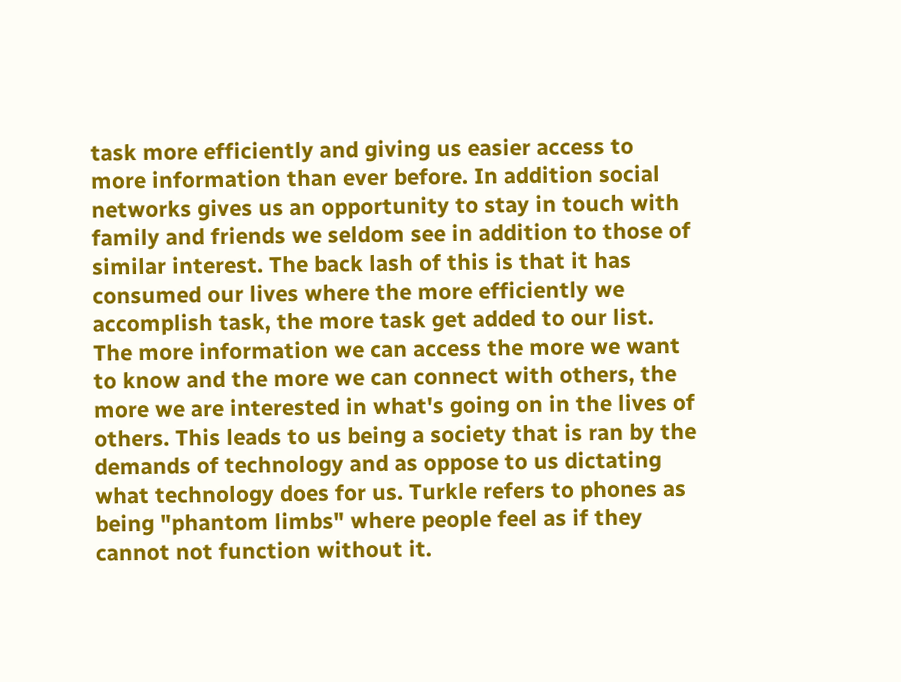task more efficiently and giving us easier access to more information than ever before. In addition social networks gives us an opportunity to stay in touch with family and friends we seldom see in addition to those of similar interest. The back lash of this is that it has consumed our lives where the more efficiently we accomplish task, the more task get added to our list. The more information we can access the more we want to know and the more we can connect with others, the more we are interested in what's going on in the lives of others. This leads to us being a society that is ran by the demands of technology and as oppose to us dictating what technology does for us. Turkle refers to phones as being "phantom limbs" where people feel as if they cannot not function without it.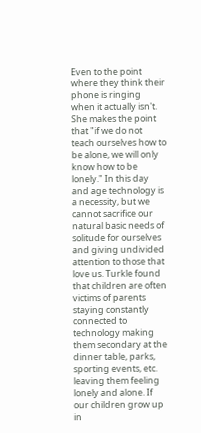Even to the point where they think their phone is ringing when it actually isn't. She makes the point that "if we do not teach ourselves how to be alone, we will only know how to be lonely." In this day and age technology is a necessity, but we cannot sacrifice our natural basic needs of solitude for ourselves and giving undivided attention to those that love us. Turkle found that children are often victims of parents staying constantly connected to technology making them secondary at the dinner table, parks, sporting events, etc. leaving them feeling lonely and alone. If our children grow up in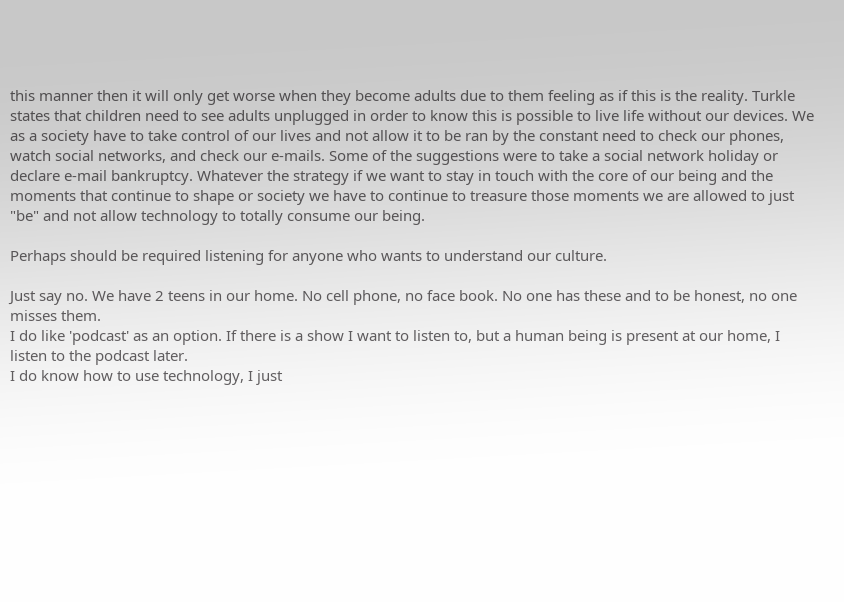this manner then it will only get worse when they become adults due to them feeling as if this is the reality. Turkle states that children need to see adults unplugged in order to know this is possible to live life without our devices. We as a society have to take control of our lives and not allow it to be ran by the constant need to check our phones, watch social networks, and check our e-mails. Some of the suggestions were to take a social network holiday or declare e-mail bankruptcy. Whatever the strategy if we want to stay in touch with the core of our being and the moments that continue to shape or society we have to continue to treasure those moments we are allowed to just "be" and not allow technology to totally consume our being.

Perhaps should be required listening for anyone who wants to understand our culture.

Just say no. We have 2 teens in our home. No cell phone, no face book. No one has these and to be honest, no one misses them.
I do like 'podcast' as an option. If there is a show I want to listen to, but a human being is present at our home, I listen to the podcast later.
I do know how to use technology, I just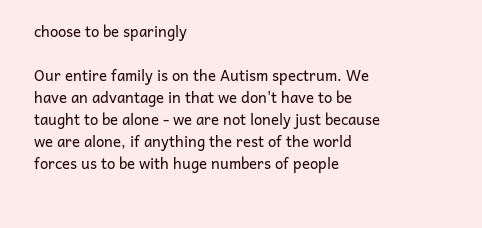choose to be sparingly

Our entire family is on the Autism spectrum. We have an advantage in that we don't have to be taught to be alone - we are not lonely just because we are alone, if anything the rest of the world forces us to be with huge numbers of people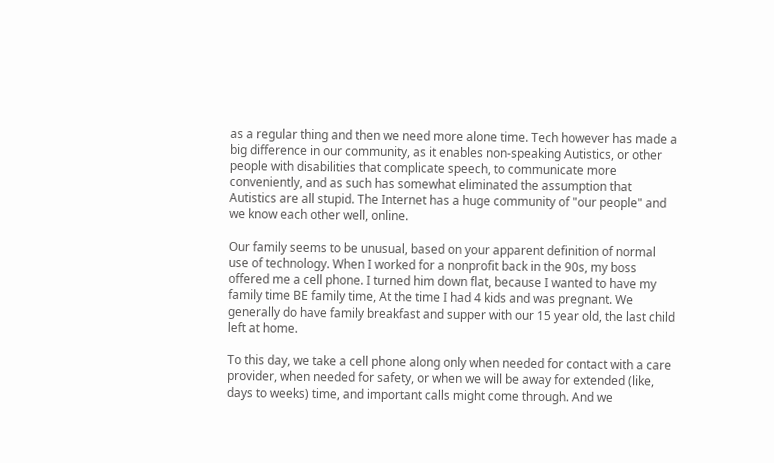as a regular thing and then we need more alone time. Tech however has made a big difference in our community, as it enables non-speaking Autistics, or other people with disabilities that complicate speech, to communicate more conveniently, and as such has somewhat eliminated the assumption that Autistics are all stupid. The Internet has a huge community of "our people" and we know each other well, online.

Our family seems to be unusual, based on your apparent definition of normal use of technology. When I worked for a nonprofit back in the 90s, my boss offered me a cell phone. I turned him down flat, because I wanted to have my family time BE family time, At the time I had 4 kids and was pregnant. We generally do have family breakfast and supper with our 15 year old, the last child left at home.

To this day, we take a cell phone along only when needed for contact with a care provider, when needed for safety, or when we will be away for extended (like, days to weeks) time, and important calls might come through. And we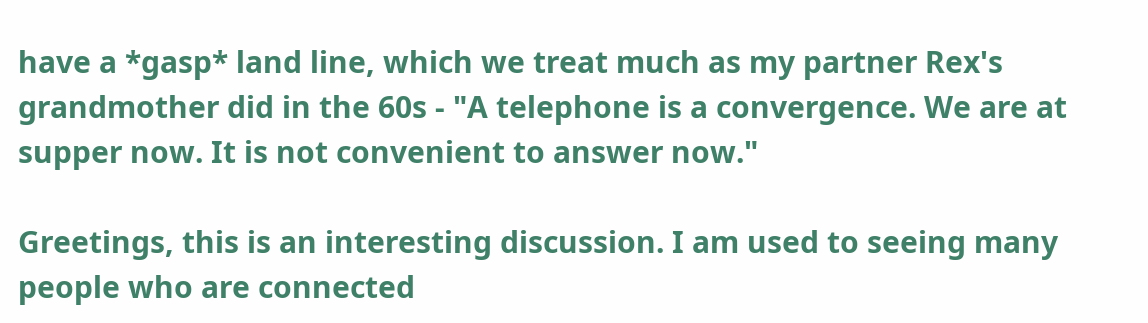have a *gasp* land line, which we treat much as my partner Rex's grandmother did in the 60s - "A telephone is a convergence. We are at supper now. It is not convenient to answer now."

Greetings, this is an interesting discussion. I am used to seeing many people who are connected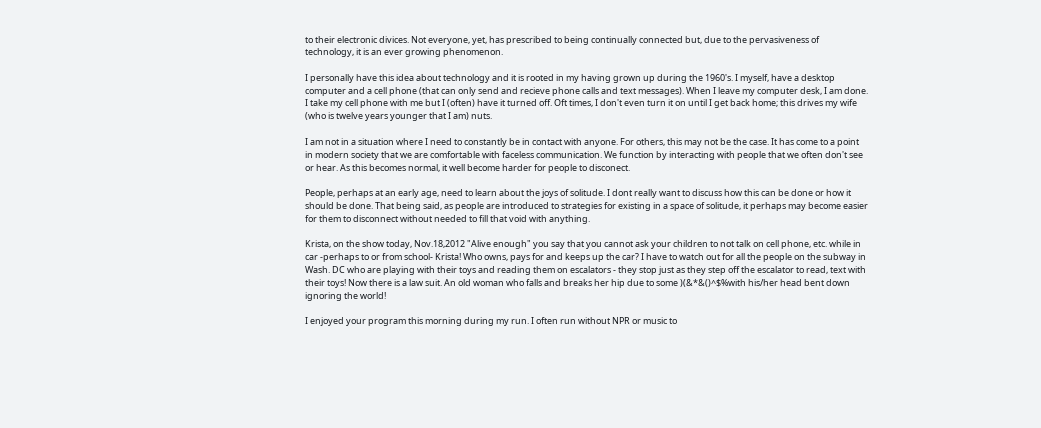to their electronic divices. Not everyone, yet, has prescribed to being continually connected but, due to the pervasiveness of technology, it is an ever growing phenomenon.

I personally have this idea about technology and it is rooted in my having grown up during the 1960's. I myself, have a desktop computer and a cell phone (that can only send and recieve phone calls and text messages). When I leave my computer desk, I am done. I take my cell phone with me but I (often) have it turned off. Oft times, I don't even turn it on until I get back home; this drives my wife (who is twelve years younger that I am) nuts.

I am not in a situation where I need to constantly be in contact with anyone. For others, this may not be the case. It has come to a point in modern society that we are comfortable with faceless communication. We function by interacting with people that we often don't see or hear. As this becomes normal, it well become harder for people to disconect.

People, perhaps at an early age, need to learn about the joys of solitude. I dont really want to discuss how this can be done or how it should be done. That being said, as people are introduced to strategies for existing in a space of solitude, it perhaps may become easier for them to disconnect without needed to fill that void with anything.

Krista, on the show today, Nov.18,2012 "Alive enough" you say that you cannot ask your children to not talk on cell phone, etc. while in car -perhaps to or from school- Krista! Who owns, pays for and keeps up the car? I have to watch out for all the people on the subway in Wash. DC who are playing with their toys and reading them on escalators - they stop just as they step off the escalator to read, text with their toys! Now there is a law suit. An old woman who falls and breaks her hip due to some )(&*&()^$%with his/her head bent down ignoring the world!

I enjoyed your program this morning during my run. I often run without NPR or music to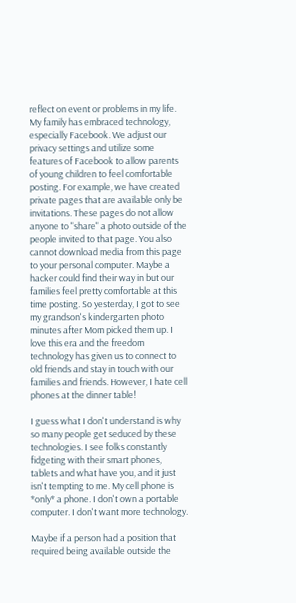reflect on event or problems in my life.
My family has embraced technology, especially Facebook. We adjust our privacy settings and utilize some features of Facebook to allow parents of young children to feel comfortable posting. For example, we have created private pages that are available only be invitations. These pages do not allow anyone to "share" a photo outside of the people invited to that page. You also cannot download media from this page to your personal computer. Maybe a hacker could find their way in but our families feel pretty comfortable at this time posting. So yesterday, I got to see my grandson's kindergarten photo minutes after Mom picked them up. I love this era and the freedom technology has given us to connect to old friends and stay in touch with our families and friends. However, I hate cell phones at the dinner table!

I guess what I don't understand is why so many people get seduced by these technologies. I see folks constantly fidgeting with their smart phones, tablets and what have you, and it just isn't tempting to me. My cell phone is *only* a phone. I don't own a portable computer. I don't want more technology.

Maybe if a person had a position that required being available outside the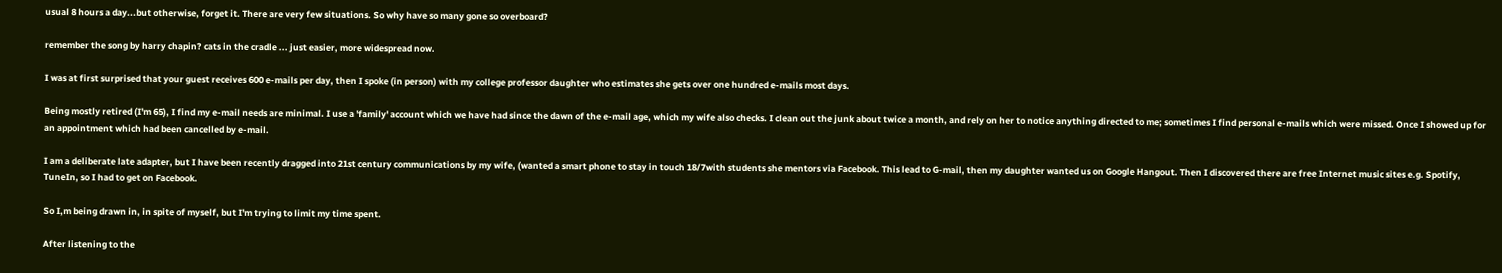usual 8 hours a day...but otherwise, forget it. There are very few situations. So why have so many gone so overboard?

remember the song by harry chapin? cats in the cradle ... just easier, more widespread now.

I was at first surprised that your guest receives 600 e-mails per day, then I spoke (in person) with my college professor daughter who estimates she gets over one hundred e-mails most days.

Being mostly retired (I'm 65), I find my e-mail needs are minimal. I use a 'family' account which we have had since the dawn of the e-mail age, which my wife also checks. I clean out the junk about twice a month, and rely on her to notice anything directed to me; sometimes I find personal e-mails which were missed. Once I showed up for an appointment which had been cancelled by e-mail.

I am a deliberate late adapter, but I have been recently dragged into 21st century communications by my wife, (wanted a smart phone to stay in touch 18/7with students she mentors via Facebook. This lead to G-mail, then my daughter wanted us on Google Hangout. Then I discovered there are free Internet music sites e.g. Spotify, TuneIn, so I had to get on Facebook.

So I,m being drawn in, in spite of myself, but I'm trying to limit my time spent.

After listening to the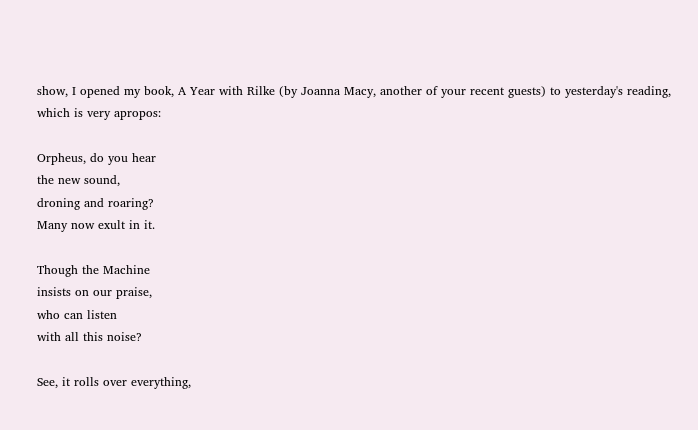show, I opened my book, A Year with Rilke (by Joanna Macy, another of your recent guests) to yesterday's reading, which is very apropos:

Orpheus, do you hear
the new sound,
droning and roaring?
Many now exult in it.

Though the Machine
insists on our praise,
who can listen
with all this noise?

See, it rolls over everything,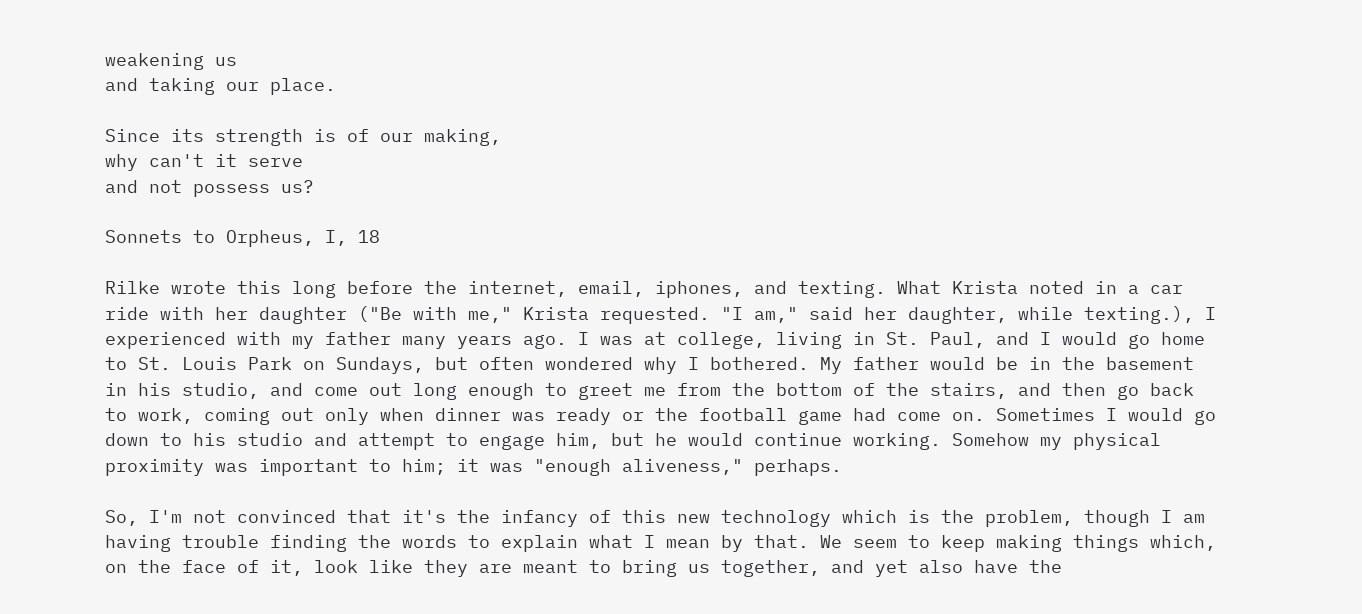weakening us
and taking our place.

Since its strength is of our making,
why can't it serve
and not possess us?

Sonnets to Orpheus, I, 18

Rilke wrote this long before the internet, email, iphones, and texting. What Krista noted in a car ride with her daughter ("Be with me," Krista requested. "I am," said her daughter, while texting.), I experienced with my father many years ago. I was at college, living in St. Paul, and I would go home to St. Louis Park on Sundays, but often wondered why I bothered. My father would be in the basement in his studio, and come out long enough to greet me from the bottom of the stairs, and then go back to work, coming out only when dinner was ready or the football game had come on. Sometimes I would go down to his studio and attempt to engage him, but he would continue working. Somehow my physical proximity was important to him; it was "enough aliveness," perhaps.

So, I'm not convinced that it's the infancy of this new technology which is the problem, though I am having trouble finding the words to explain what I mean by that. We seem to keep making things which, on the face of it, look like they are meant to bring us together, and yet also have the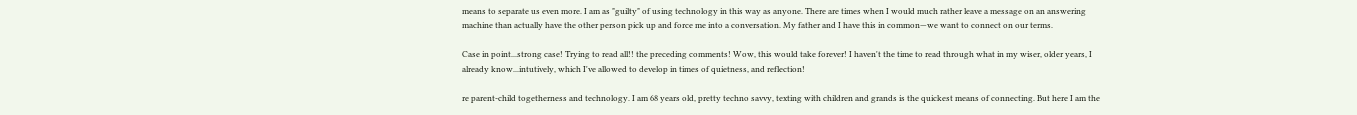means to separate us even more. I am as "guilty" of using technology in this way as anyone. There are times when I would much rather leave a message on an answering machine than actually have the other person pick up and force me into a conversation. My father and I have this in common—we want to connect on our terms.

Case in point...strong case! Trying to read all!! the preceding comments! Wow, this would take forever! I haven't the time to read through what in my wiser, older years, I already know...intutively, which I've allowed to develop in times of quietness, and reflection!

re parent-child togetherness and technology. I am 68 years old, pretty techno savvy, texting with children and grands is the quickest means of connecting. But here I am the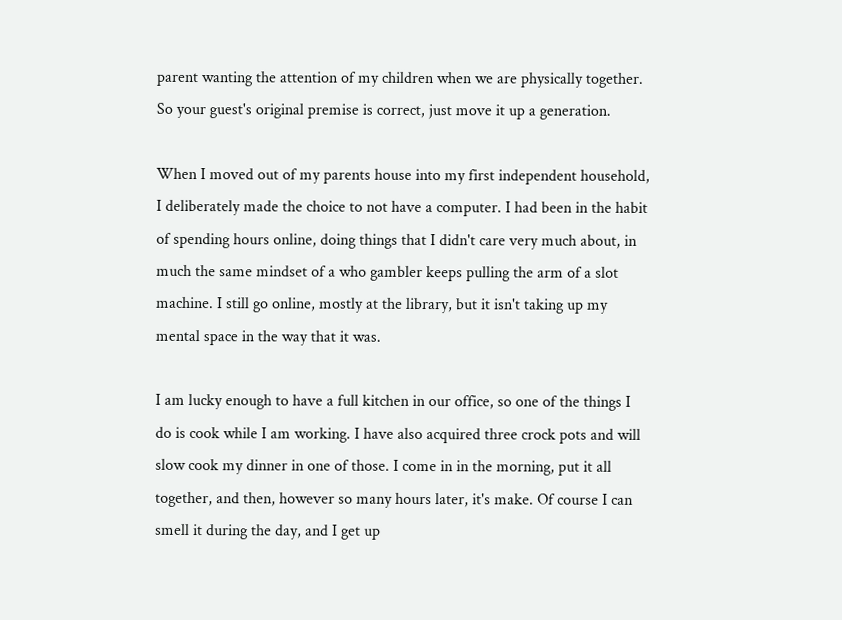parent wanting the attention of my children when we are physically together. So your guest's original premise is correct, just move it up a generation.

When I moved out of my parents house into my first independent household, I deliberately made the choice to not have a computer. I had been in the habit of spending hours online, doing things that I didn't care very much about, in much the same mindset of a who gambler keeps pulling the arm of a slot machine. I still go online, mostly at the library, but it isn't taking up my mental space in the way that it was.

I am lucky enough to have a full kitchen in our office, so one of the things I do is cook while I am working. I have also acquired three crock pots and will slow cook my dinner in one of those. I come in in the morning, put it all together, and then, however so many hours later, it's make. Of course I can smell it during the day, and I get up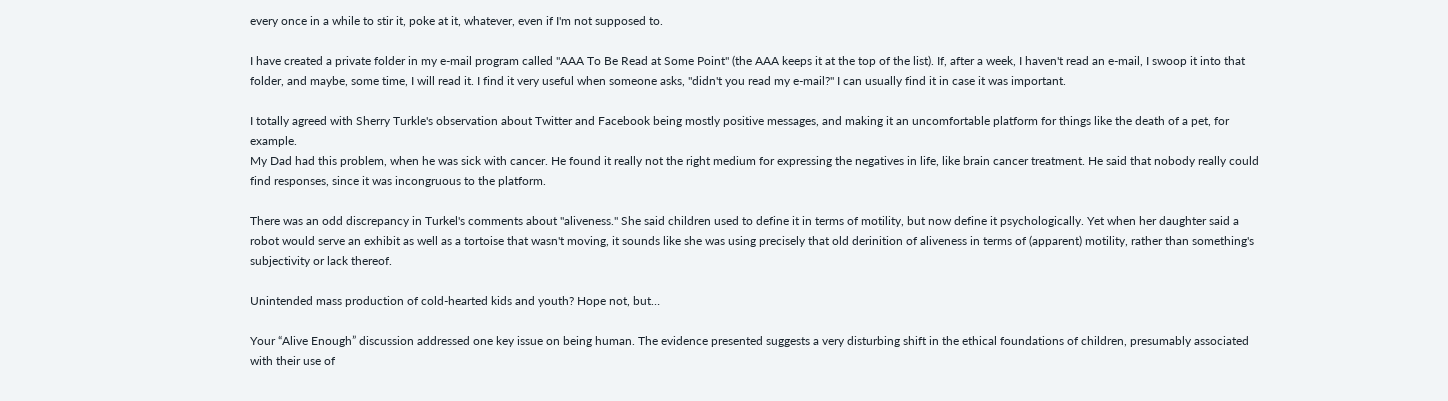every once in a while to stir it, poke at it, whatever, even if I'm not supposed to.

I have created a private folder in my e-mail program called "AAA To Be Read at Some Point" (the AAA keeps it at the top of the list). If, after a week, I haven't read an e-mail, I swoop it into that folder, and maybe, some time, I will read it. I find it very useful when someone asks, "didn't you read my e-mail?" I can usually find it in case it was important.

I totally agreed with Sherry Turkle's observation about Twitter and Facebook being mostly positive messages, and making it an uncomfortable platform for things like the death of a pet, for example.
My Dad had this problem, when he was sick with cancer. He found it really not the right medium for expressing the negatives in life, like brain cancer treatment. He said that nobody really could find responses, since it was incongruous to the platform.

There was an odd discrepancy in Turkel's comments about "aliveness." She said children used to define it in terms of motility, but now define it psychologically. Yet when her daughter said a robot would serve an exhibit as well as a tortoise that wasn't moving, it sounds like she was using precisely that old derinition of aliveness in terms of (apparent) motility, rather than something's subjectivity or lack thereof.

Unintended mass production of cold-hearted kids and youth? Hope not, but…

Your “Alive Enough” discussion addressed one key issue on being human. The evidence presented suggests a very disturbing shift in the ethical foundations of children, presumably associated with their use of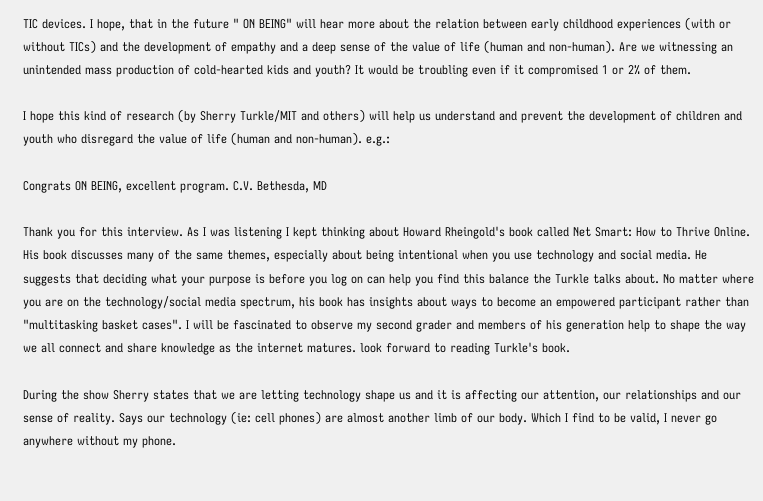TIC devices. I hope, that in the future " ON BEING" will hear more about the relation between early childhood experiences (with or without TICs) and the development of empathy and a deep sense of the value of life (human and non-human). Are we witnessing an unintended mass production of cold-hearted kids and youth? It would be troubling even if it compromised 1 or 2% of them.

I hope this kind of research (by Sherry Turkle/MIT and others) will help us understand and prevent the development of children and youth who disregard the value of life (human and non-human). e.g.:

Congrats ON BEING, excellent program. C.V. Bethesda, MD

Thank you for this interview. As I was listening I kept thinking about Howard Rheingold's book called Net Smart: How to Thrive Online. His book discusses many of the same themes, especially about being intentional when you use technology and social media. He suggests that deciding what your purpose is before you log on can help you find this balance the Turkle talks about. No matter where you are on the technology/social media spectrum, his book has insights about ways to become an empowered participant rather than "multitasking basket cases". I will be fascinated to observe my second grader and members of his generation help to shape the way we all connect and share knowledge as the internet matures. look forward to reading Turkle's book.

During the show Sherry states that we are letting technology shape us and it is affecting our attention, our relationships and our sense of reality. Says our technology (ie: cell phones) are almost another limb of our body. Which I find to be valid, I never go anywhere without my phone.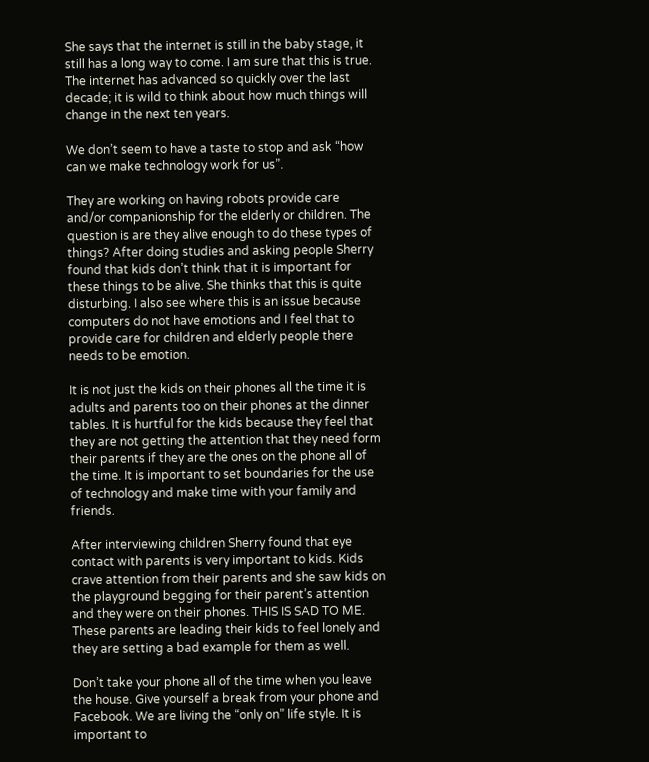She says that the internet is still in the baby stage, it still has a long way to come. I am sure that this is true. The internet has advanced so quickly over the last decade; it is wild to think about how much things will change in the next ten years.

We don’t seem to have a taste to stop and ask “how can we make technology work for us”.

They are working on having robots provide care and/or companionship for the elderly or children. The question is are they alive enough to do these types of things? After doing studies and asking people Sherry found that kids don’t think that it is important for these things to be alive. She thinks that this is quite disturbing. I also see where this is an issue because computers do not have emotions and I feel that to provide care for children and elderly people there needs to be emotion.

It is not just the kids on their phones all the time it is adults and parents too on their phones at the dinner tables. It is hurtful for the kids because they feel that they are not getting the attention that they need form their parents if they are the ones on the phone all of the time. It is important to set boundaries for the use of technology and make time with your family and friends.

After interviewing children Sherry found that eye contact with parents is very important to kids. Kids crave attention from their parents and she saw kids on the playground begging for their parent’s attention and they were on their phones. THIS IS SAD TO ME. These parents are leading their kids to feel lonely and they are setting a bad example for them as well.

Don’t take your phone all of the time when you leave the house. Give yourself a break from your phone and Facebook. We are living the “only on” life style. It is important to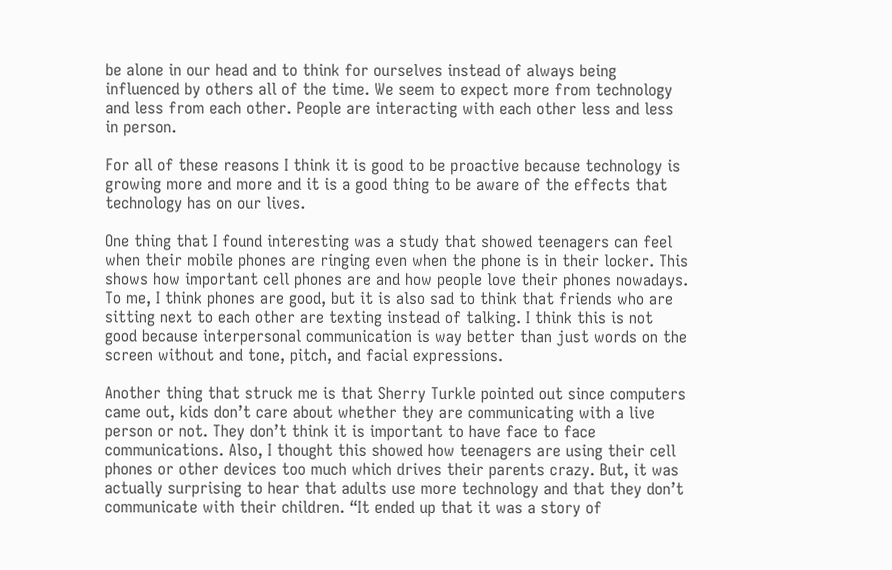be alone in our head and to think for ourselves instead of always being influenced by others all of the time. We seem to expect more from technology and less from each other. People are interacting with each other less and less in person.

For all of these reasons I think it is good to be proactive because technology is growing more and more and it is a good thing to be aware of the effects that technology has on our lives.

One thing that I found interesting was a study that showed teenagers can feel when their mobile phones are ringing even when the phone is in their locker. This shows how important cell phones are and how people love their phones nowadays. To me, I think phones are good, but it is also sad to think that friends who are sitting next to each other are texting instead of talking. I think this is not good because interpersonal communication is way better than just words on the screen without and tone, pitch, and facial expressions.

Another thing that struck me is that Sherry Turkle pointed out since computers came out, kids don’t care about whether they are communicating with a live person or not. They don’t think it is important to have face to face communications. Also, I thought this showed how teenagers are using their cell phones or other devices too much which drives their parents crazy. But, it was actually surprising to hear that adults use more technology and that they don’t communicate with their children. “It ended up that it was a story of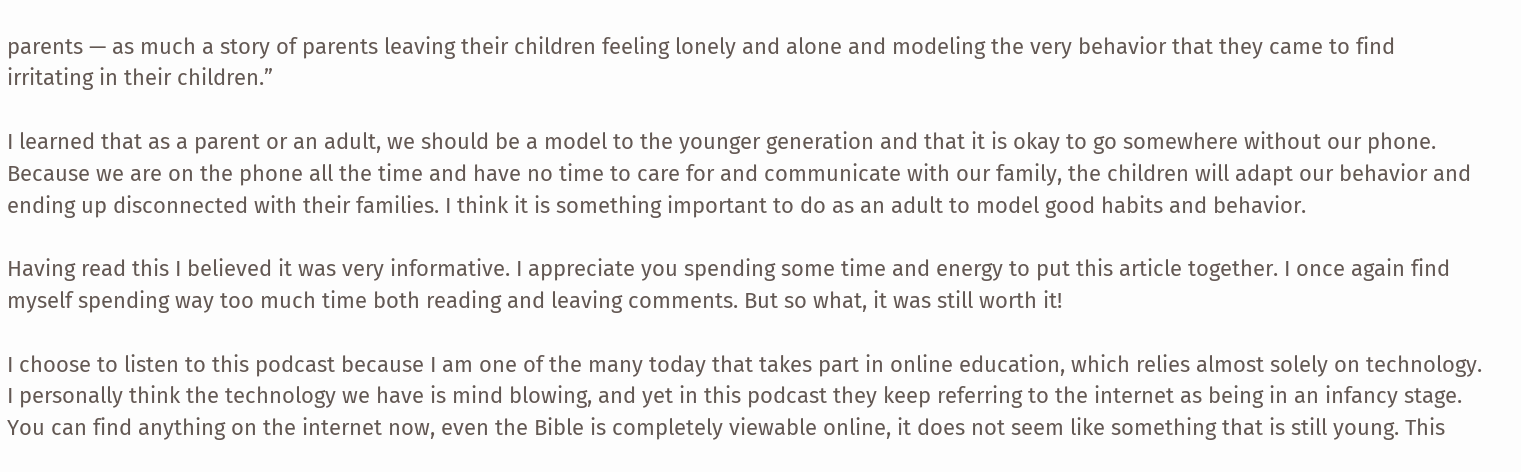parents — as much a story of parents leaving their children feeling lonely and alone and modeling the very behavior that they came to find irritating in their children.”

I learned that as a parent or an adult, we should be a model to the younger generation and that it is okay to go somewhere without our phone. Because we are on the phone all the time and have no time to care for and communicate with our family, the children will adapt our behavior and ending up disconnected with their families. I think it is something important to do as an adult to model good habits and behavior.

Having read this I believed it was very informative. I appreciate you spending some time and energy to put this article together. I once again find myself spending way too much time both reading and leaving comments. But so what, it was still worth it!

I choose to listen to this podcast because I am one of the many today that takes part in online education, which relies almost solely on technology. I personally think the technology we have is mind blowing, and yet in this podcast they keep referring to the internet as being in an infancy stage. You can find anything on the internet now, even the Bible is completely viewable online, it does not seem like something that is still young. This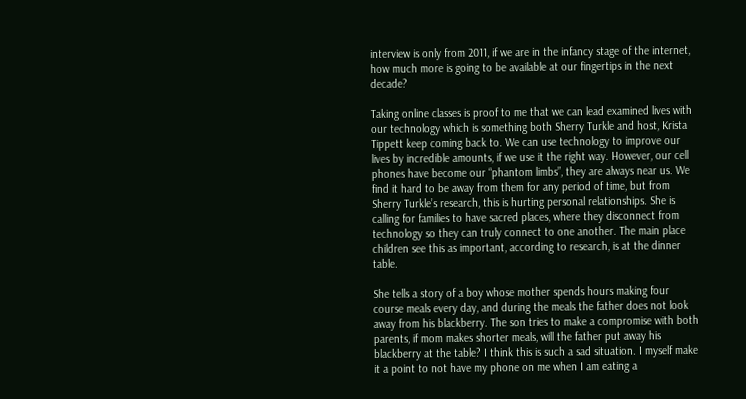interview is only from 2011, if we are in the infancy stage of the internet, how much more is going to be available at our fingertips in the next decade?

Taking online classes is proof to me that we can lead examined lives with our technology which is something both Sherry Turkle and host, Krista Tippett keep coming back to. We can use technology to improve our lives by incredible amounts, if we use it the right way. However, our cell phones have become our “phantom limbs”, they are always near us. We find it hard to be away from them for any period of time, but from Sherry Turkle’s research, this is hurting personal relationships. She is calling for families to have sacred places, where they disconnect from technology so they can truly connect to one another. The main place children see this as important, according to research, is at the dinner table.

She tells a story of a boy whose mother spends hours making four course meals every day, and during the meals the father does not look away from his blackberry. The son tries to make a compromise with both parents, if mom makes shorter meals, will the father put away his blackberry at the table? I think this is such a sad situation. I myself make it a point to not have my phone on me when I am eating a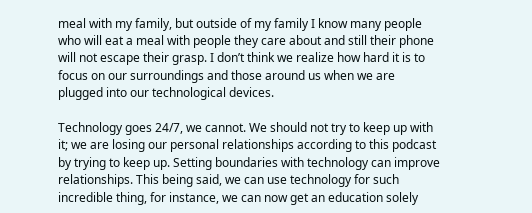meal with my family, but outside of my family I know many people who will eat a meal with people they care about and still their phone will not escape their grasp. I don’t think we realize how hard it is to focus on our surroundings and those around us when we are plugged into our technological devices.

Technology goes 24/7, we cannot. We should not try to keep up with it; we are losing our personal relationships according to this podcast by trying to keep up. Setting boundaries with technology can improve relationships. This being said, we can use technology for such incredible thing, for instance, we can now get an education solely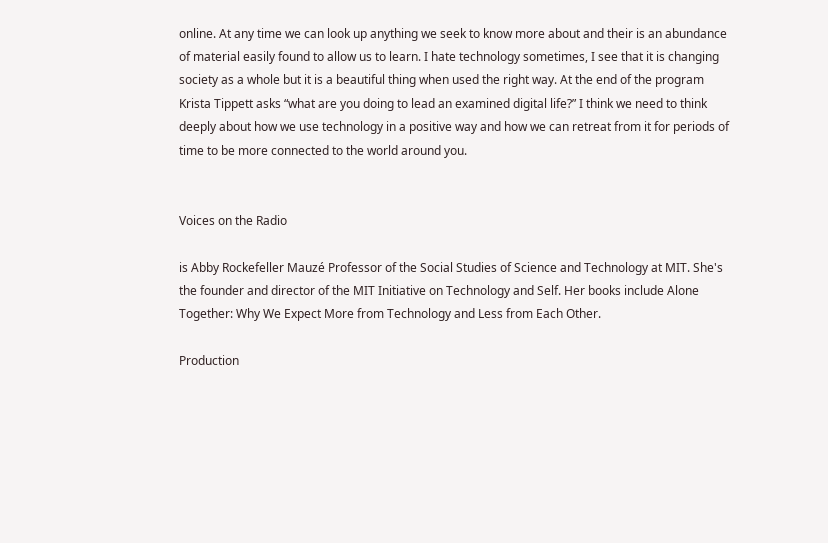online. At any time we can look up anything we seek to know more about and their is an abundance of material easily found to allow us to learn. I hate technology sometimes, I see that it is changing society as a whole but it is a beautiful thing when used the right way. At the end of the program Krista Tippett asks “what are you doing to lead an examined digital life?” I think we need to think deeply about how we use technology in a positive way and how we can retreat from it for periods of time to be more connected to the world around you.


Voices on the Radio

is Abby Rockefeller Mauzé Professor of the Social Studies of Science and Technology at MIT. She's the founder and director of the MIT Initiative on Technology and Self. Her books include Alone Together: Why We Expect More from Technology and Less from Each Other.

Production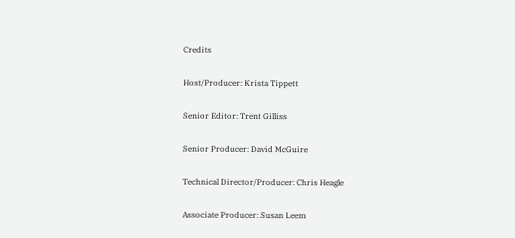Credits

Host/Producer: Krista Tippett

Senior Editor: Trent Gilliss

Senior Producer: David McGuire

Technical Director/Producer: Chris Heagle

Associate Producer: Susan Leem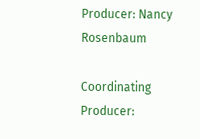Producer: Nancy Rosenbaum

Coordinating Producer: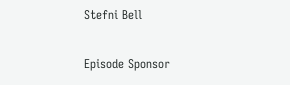Stefni Bell

Episode Sponsor